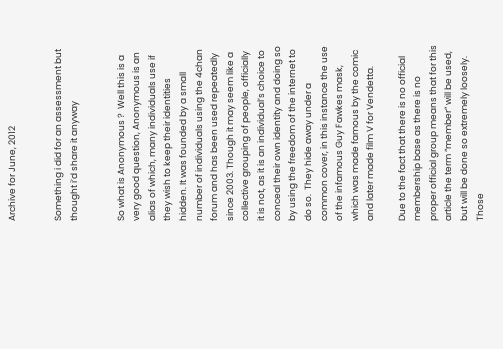Archive for June, 2012


Something i did for an assessment but thought i’d share it anyway


So what is Anonymous ?  Well this is a very good question, Anonymous is an alias of which, many individuals use if they wish to keep their identities hidden. It was founded by a small number of individuals using the 4chan forum and has been used repeatedly since 2003. Though it may seem like a collective grouping of people, officially it is not, as it is an individual’s choice to conceal their own identity and doing so by using the freedom of the internet to do so.  They hide away under a common cover, in this instance the use of the infamous Guy Fawkes mask, which was made famous by the comic and later made film V for Vendetta.

Due to the fact that there is no official membership base as there is no proper official group means that for this article the term “member” will be used, but will be done so extremely loosely. Those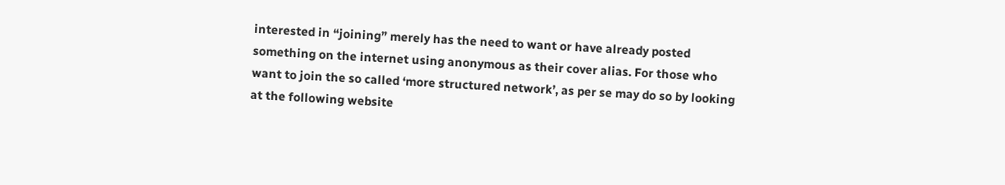interested in “joining” merely has the need to want or have already posted something on the internet using anonymous as their cover alias. For those who want to join the so called ‘more structured network’, as per se may do so by looking at the following website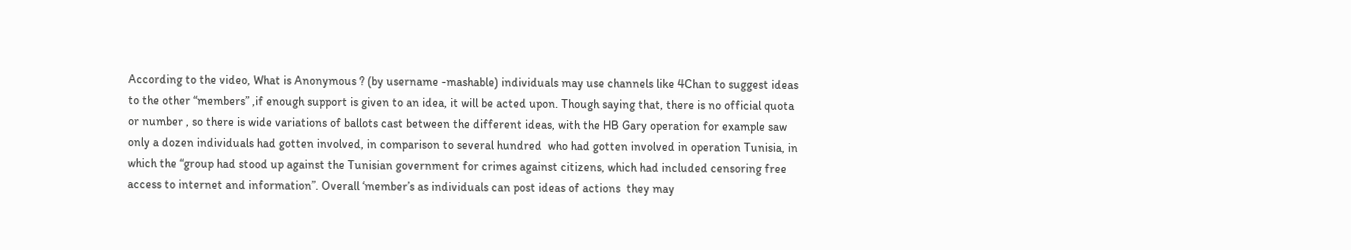According to the video, What is Anonymous ? (by username -mashable) individuals may use channels like 4Chan to suggest ideas to the other “members” ,if enough support is given to an idea, it will be acted upon. Though saying that, there is no official quota or number , so there is wide variations of ballots cast between the different ideas, with the HB Gary operation for example saw only a dozen individuals had gotten involved, in comparison to several hundred  who had gotten involved in operation Tunisia, in which the “group had stood up against the Tunisian government for crimes against citizens, which had included censoring free access to internet and information”. Overall ‘member’s as individuals can post ideas of actions  they may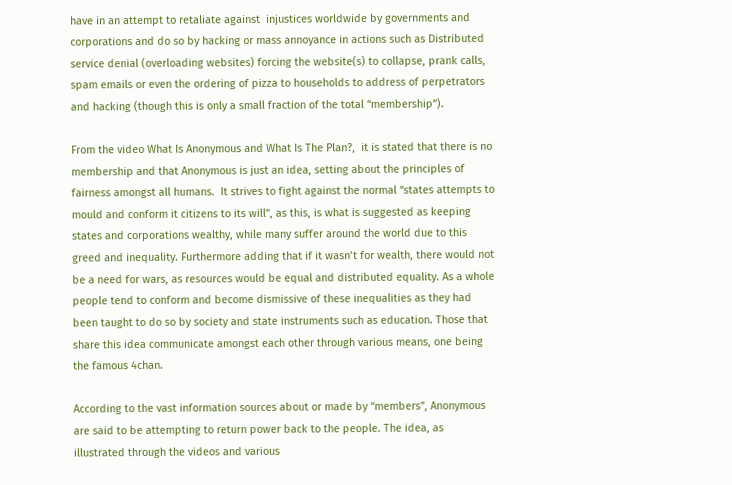have in an attempt to retaliate against  injustices worldwide by governments and corporations and do so by hacking or mass annoyance in actions such as Distributed service denial (overloading websites) forcing the website(s) to collapse, prank calls, spam emails or even the ordering of pizza to households to address of perpetrators and hacking (though this is only a small fraction of the total “membership”).

From the video What Is Anonymous and What Is The Plan?,  it is stated that there is no membership and that Anonymous is just an idea, setting about the principles of fairness amongst all humans.  It strives to fight against the normal “states attempts to mould and conform it citizens to its will”, as this, is what is suggested as keeping states and corporations wealthy, while many suffer around the world due to this greed and inequality. Furthermore adding that if it wasn’t for wealth, there would not be a need for wars, as resources would be equal and distributed equality. As a whole people tend to conform and become dismissive of these inequalities as they had been taught to do so by society and state instruments such as education. Those that share this idea communicate amongst each other through various means, one being the famous 4chan.

According to the vast information sources about or made by “members”, Anonymous are said to be attempting to return power back to the people. The idea, as illustrated through the videos and various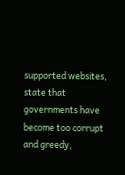supported websites, state that governments have become too corrupt and greedy,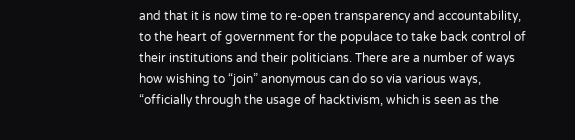and that it is now time to re-open transparency and accountability, to the heart of government for the populace to take back control of their institutions and their politicians. There are a number of ways how wishing to “join” anonymous can do so via various ways, “officially through the usage of hacktivism, which is seen as the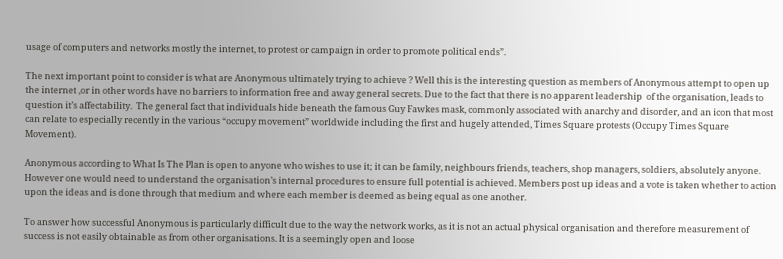usage of computers and networks mostly the internet, to protest or campaign in order to promote political ends”.

The next important point to consider is what are Anonymous ultimately trying to achieve ? Well this is the interesting question as members of Anonymous attempt to open up the internet ,or in other words have no barriers to information free and away general secrets. Due to the fact that there is no apparent leadership  of the organisation, leads to question it’s affectability.  The general fact that individuals hide beneath the famous Guy Fawkes mask, commonly associated with anarchy and disorder, and an icon that most can relate to especially recently in the various “occupy movement” worldwide including the first and hugely attended, Times Square protests (Occupy Times Square Movement).

Anonymous according to What Is The Plan is open to anyone who wishes to use it; it can be family, neighbours friends, teachers, shop managers, soldiers, absolutely anyone.   However one would need to understand the organisation’s internal procedures to ensure full potential is achieved. Members post up ideas and a vote is taken whether to action upon the ideas and is done through that medium and where each member is deemed as being equal as one another.

To answer how successful Anonymous is particularly difficult due to the way the network works, as it is not an actual physical organisation and therefore measurement of success is not easily obtainable as from other organisations. It is a seemingly open and loose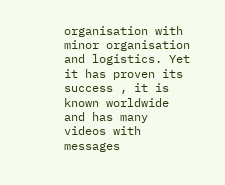organisation with minor organisation and logistics. Yet it has proven its success , it is known worldwide and has many videos with messages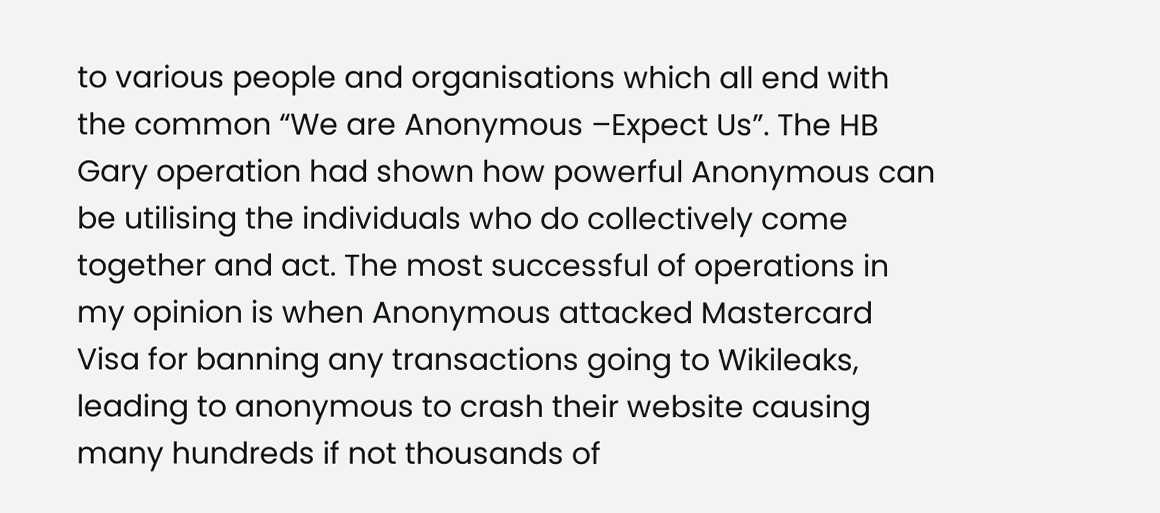to various people and organisations which all end with the common “We are Anonymous –Expect Us”. The HB Gary operation had shown how powerful Anonymous can be utilising the individuals who do collectively come together and act. The most successful of operations in my opinion is when Anonymous attacked Mastercard Visa for banning any transactions going to Wikileaks, leading to anonymous to crash their website causing many hundreds if not thousands of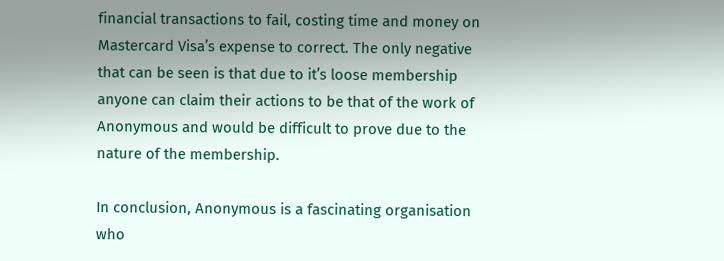financial transactions to fail, costing time and money on Mastercard Visa’s expense to correct. The only negative that can be seen is that due to it’s loose membership anyone can claim their actions to be that of the work of Anonymous and would be difficult to prove due to the nature of the membership.

In conclusion, Anonymous is a fascinating organisation who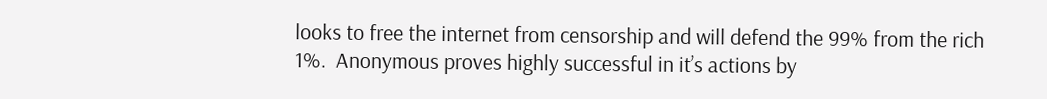looks to free the internet from censorship and will defend the 99% from the rich 1%.  Anonymous proves highly successful in it’s actions by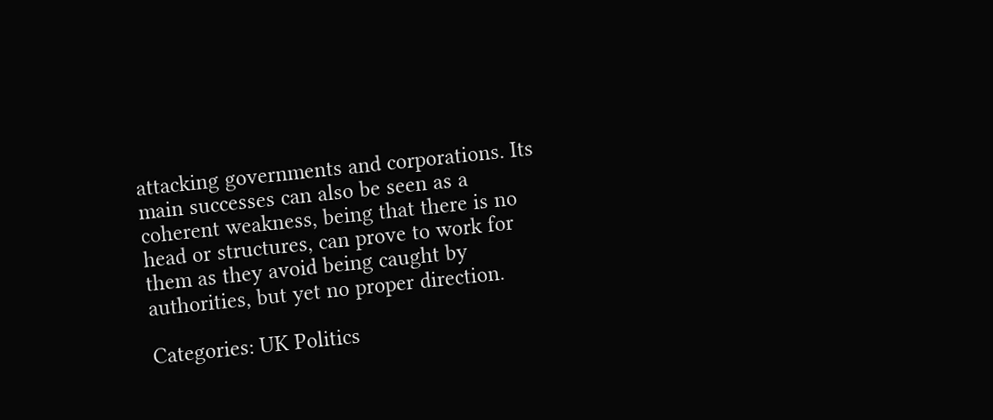attacking governments and corporations. Its main successes can also be seen as a coherent weakness, being that there is no head or structures, can prove to work for them as they avoid being caught by authorities, but yet no proper direction.

Categories: UK Politics